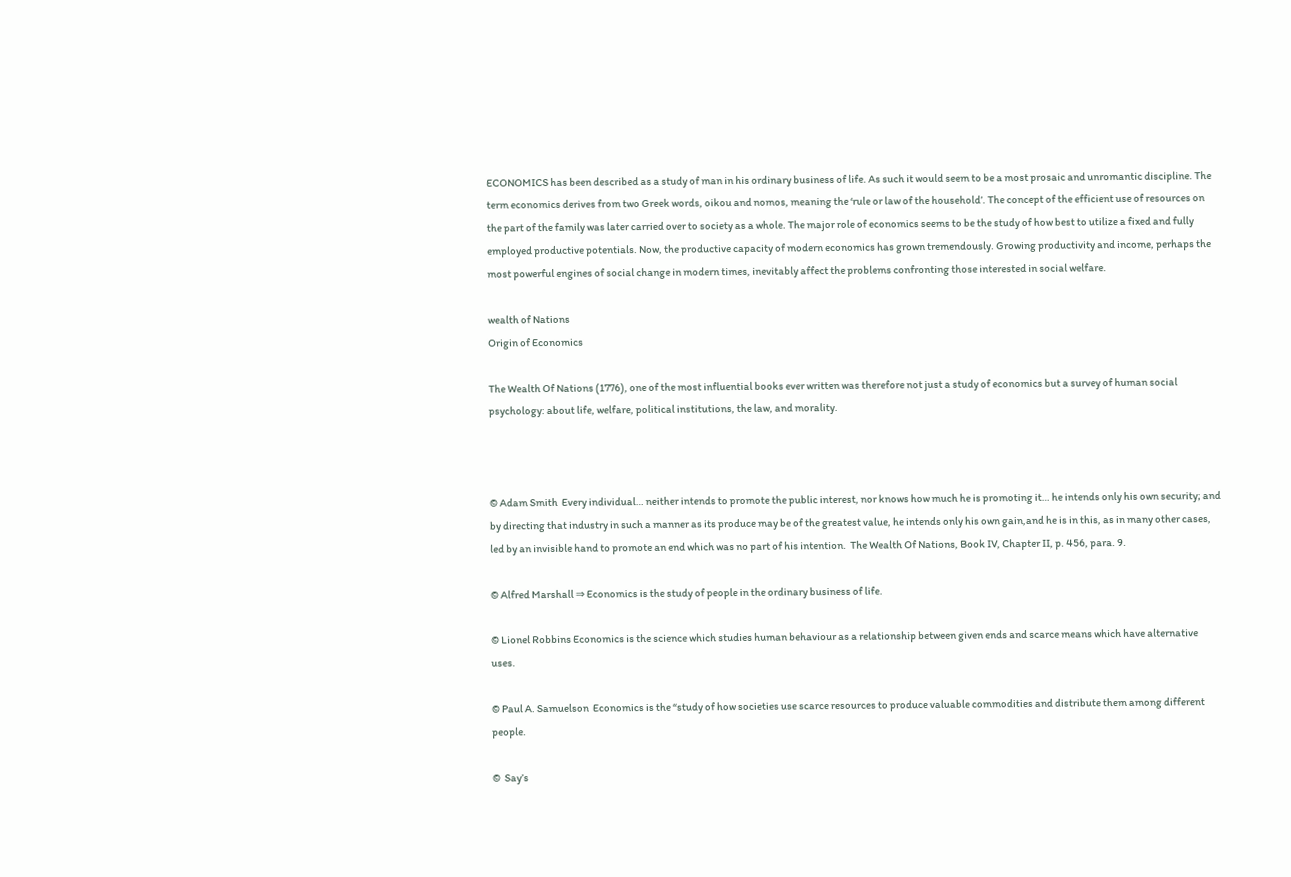ECONOMICS has been described as a study of man in his ordinary business of life. As such it would seem to be a most prosaic and unromantic discipline. The term economics derives from two Greek words, oikou and nomos, meaning the ‘rule or law of the household’. The concept of the efficient use of resources on the part of the family was later carried over to society as a whole. The major role of economics seems to be the study of how best to utilize a fixed and fully employed productive potentials. Now, the productive capacity of modern economics has grown tremendously. Growing productivity and income, perhaps the most powerful engines of social change in modern times, inevitably affect the problems confronting those interested in social welfare.

wealth of Nations
Origin of Economics

The Wealth Of Nations (1776), one of the most influential books ever written was therefore not just a study of economics but a survey of human social psychology: about life, welfare, political institutions, the law, and morality.



© Adam Smith  Every individual… neither intends to promote the public interest, nor knows how much he is promoting it… he intends only his own security; and by directing that industry in such a manner as its produce may be of the greatest value, he intends only his own gain,and he is in this, as in many other cases, led by an invisible hand to promote an end which was no part of his intention.  The Wealth Of Nations, Book IV, Chapter II, p. 456, para. 9.

© Alfred Marshall ⇒ Economics is the study of people in the ordinary business of life.

© Lionel Robbins Economics is the science which studies human behaviour as a relationship between given ends and scarce means which have alternative uses.

© Paul A. Samuelson  Economics is the “study of how societies use scarce resources to produce valuable commodities and distribute them among different people.

©  Say’s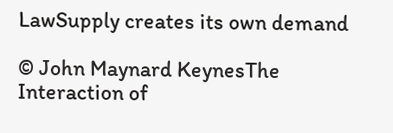LawSupply creates its own demand

© John Maynard KeynesThe Interaction of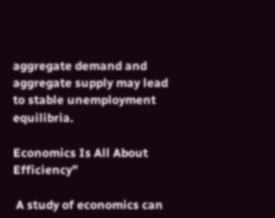aggregate demand and aggregate supply may lead to stable unemployment equilibria.

Economics Is All About Efficiency”

 A study of economics can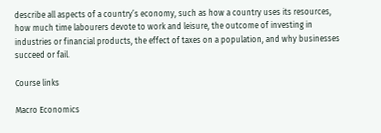describe all aspects of a country’s economy, such as how a country uses its resources, how much time labourers devote to work and leisure, the outcome of investing in industries or financial products, the effect of taxes on a population, and why businesses succeed or fail.

Course links

Macro Economics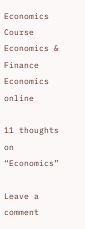Economics Course
Economics & Finance
Economics online

11 thoughts on “Economics”

Leave a comment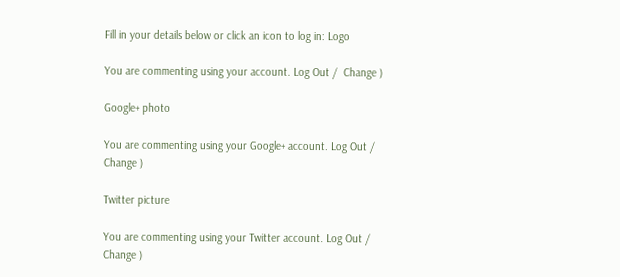Fill in your details below or click an icon to log in: Logo

You are commenting using your account. Log Out /  Change )

Google+ photo

You are commenting using your Google+ account. Log Out /  Change )

Twitter picture

You are commenting using your Twitter account. Log Out /  Change )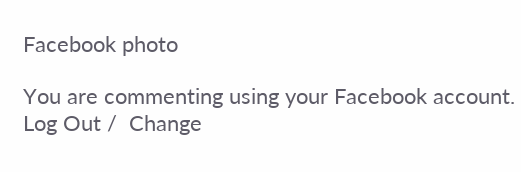Facebook photo

You are commenting using your Facebook account. Log Out /  Change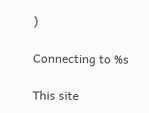)

Connecting to %s

This site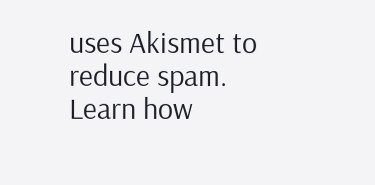uses Akismet to reduce spam. Learn how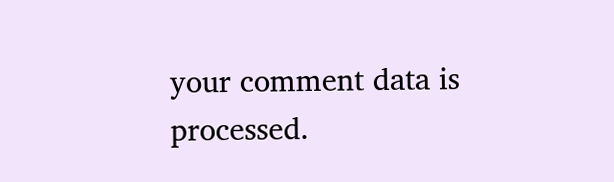your comment data is processed.